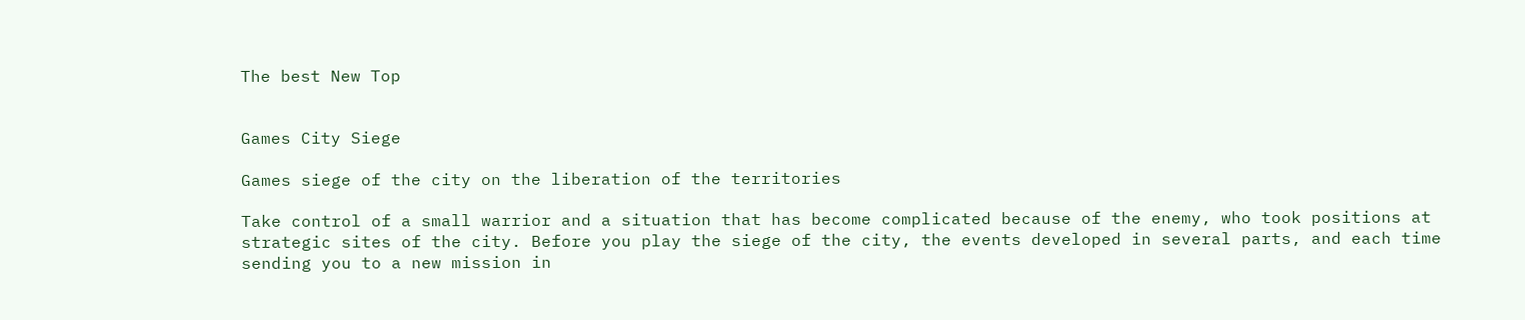The best New Top


Games City Siege

Games siege of the city on the liberation of the territories

Take control of a small warrior and a situation that has become complicated because of the enemy, who took positions at strategic sites of the city. Before you play the siege of the city, the events developed in several parts, and each time sending you to a new mission in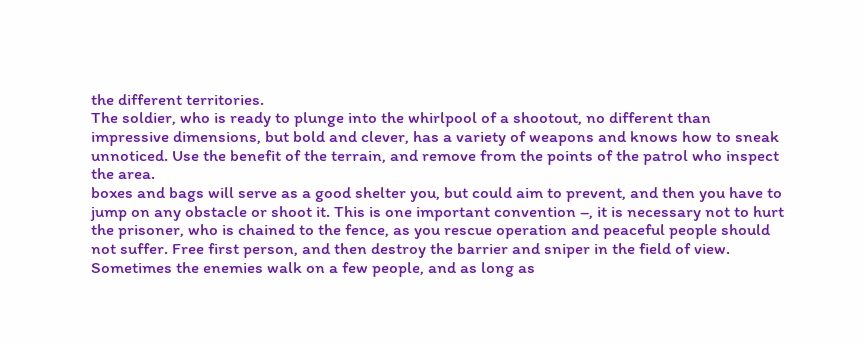the different territories.
The soldier, who is ready to plunge into the whirlpool of a shootout, no different than impressive dimensions, but bold and clever, has a variety of weapons and knows how to sneak unnoticed. Use the benefit of the terrain, and remove from the points of the patrol who inspect the area.
boxes and bags will serve as a good shelter you, but could aim to prevent, and then you have to jump on any obstacle or shoot it. This is one important convention –, it is necessary not to hurt the prisoner, who is chained to the fence, as you rescue operation and peaceful people should not suffer. Free first person, and then destroy the barrier and sniper in the field of view. Sometimes the enemies walk on a few people, and as long as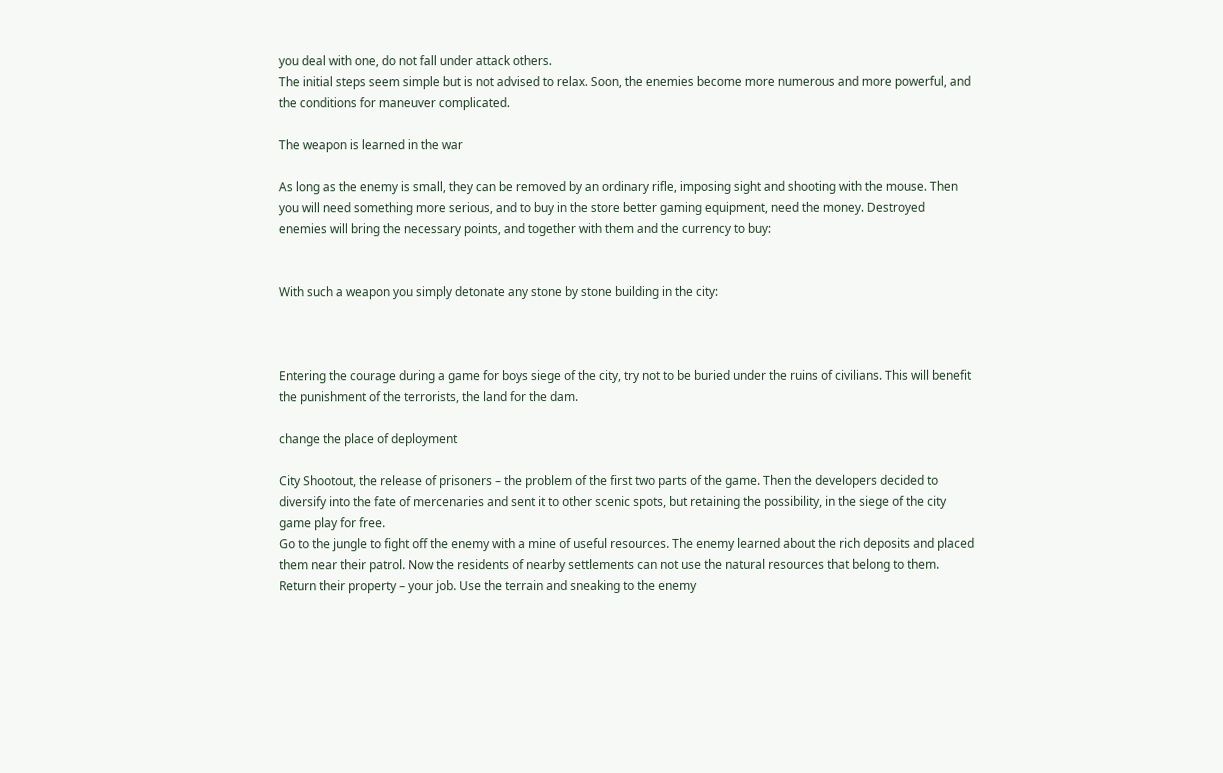you deal with one, do not fall under attack others.
The initial steps seem simple but is not advised to relax. Soon, the enemies become more numerous and more powerful, and the conditions for maneuver complicated.

The weapon is learned in the war

As long as the enemy is small, they can be removed by an ordinary rifle, imposing sight and shooting with the mouse. Then you will need something more serious, and to buy in the store better gaming equipment, need the money. Destroyed enemies will bring the necessary points, and together with them and the currency to buy:


With such a weapon you simply detonate any stone by stone building in the city:



Entering the courage during a game for boys siege of the city, try not to be buried under the ruins of civilians. This will benefit the punishment of the terrorists, the land for the dam.

change the place of deployment

City Shootout, the release of prisoners – the problem of the first two parts of the game. Then the developers decided to diversify into the fate of mercenaries and sent it to other scenic spots, but retaining the possibility, in the siege of the city game play for free.
Go to the jungle to fight off the enemy with a mine of useful resources. The enemy learned about the rich deposits and placed them near their patrol. Now the residents of nearby settlements can not use the natural resources that belong to them. Return their property – your job. Use the terrain and sneaking to the enemy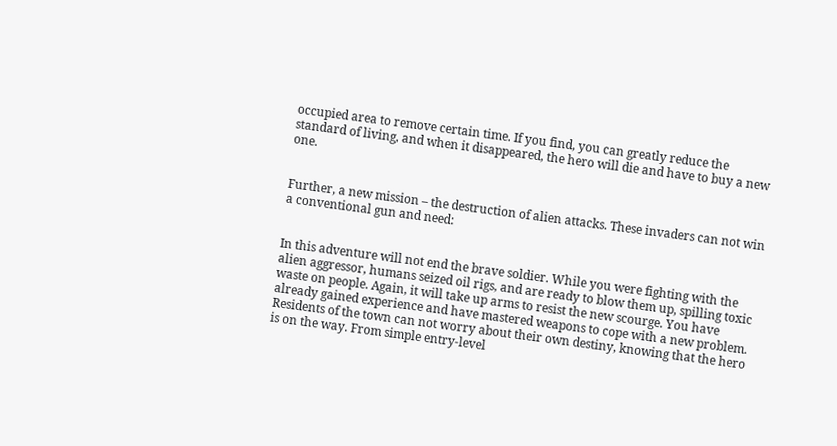occupied area to remove certain time. If you find, you can greatly reduce the standard of living, and when it disappeared, the hero will die and have to buy a new one.


Further, a new mission – the destruction of alien attacks. These invaders can not win a conventional gun and need:


In this adventure will not end the brave soldier. While you were fighting with the alien aggressor, humans seized oil rigs, and are ready to blow them up, spilling toxic waste on people. Again, it will take up arms to resist the new scourge. You have already gained experience and have mastered weapons to cope with a new problem. Residents of the town can not worry about their own destiny, knowing that the hero is on the way. From simple entry-level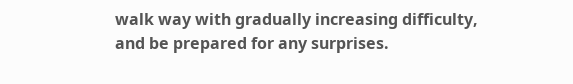walk way with gradually increasing difficulty, and be prepared for any surprises.